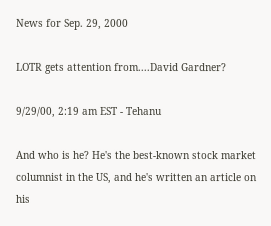News for Sep. 29, 2000

LOTR gets attention from....David Gardner?

9/29/00, 2:19 am EST - Tehanu

And who is he? He's the best-known stock market columnist in the US, and he's written an article on his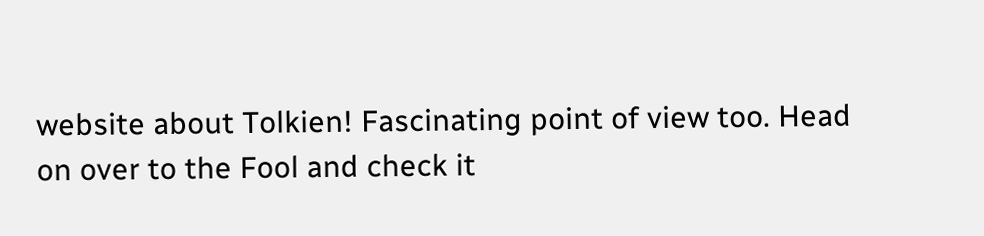website about Tolkien! Fascinating point of view too. Head on over to the Fool and check it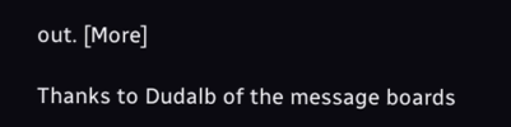out. [More]

Thanks to Dudalb of the message boards